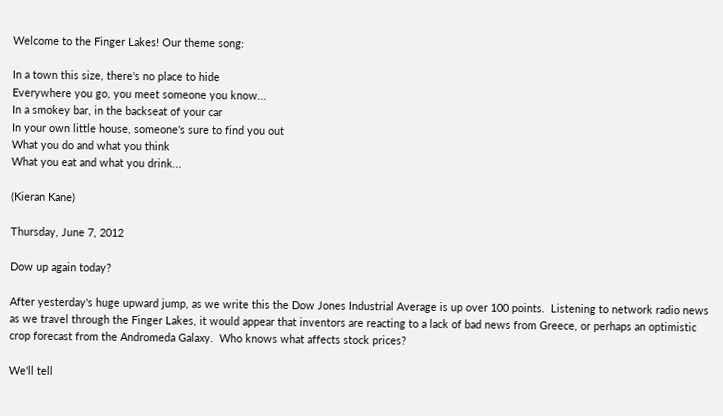Welcome to the Finger Lakes! Our theme song:

In a town this size, there's no place to hide
Everywhere you go, you meet someone you know...
In a smokey bar, in the backseat of your car
In your own little house, someone's sure to find you out
What you do and what you think
What you eat and what you drink...

(Kieran Kane)

Thursday, June 7, 2012

Dow up again today?

After yesterday's huge upward jump, as we write this the Dow Jones Industrial Average is up over 100 points.  Listening to network radio news as we travel through the Finger Lakes, it would appear that inventors are reacting to a lack of bad news from Greece, or perhaps an optimistic crop forecast from the Andromeda Galaxy.  Who knows what affects stock prices?

We'll tell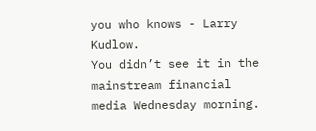you who knows - Larry Kudlow.
You didn’t see it in the mainstream financial media Wednesday morning.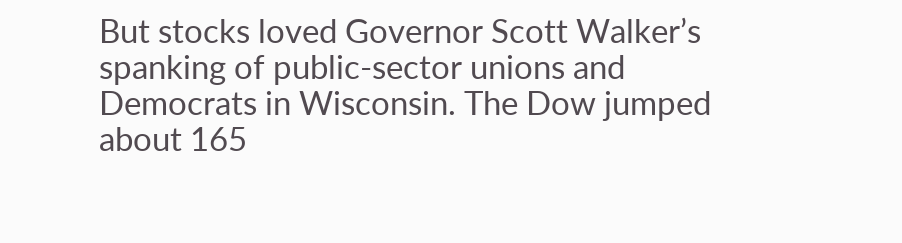But stocks loved Governor Scott Walker’s spanking of public-sector unions and Democrats in Wisconsin. The Dow jumped about 165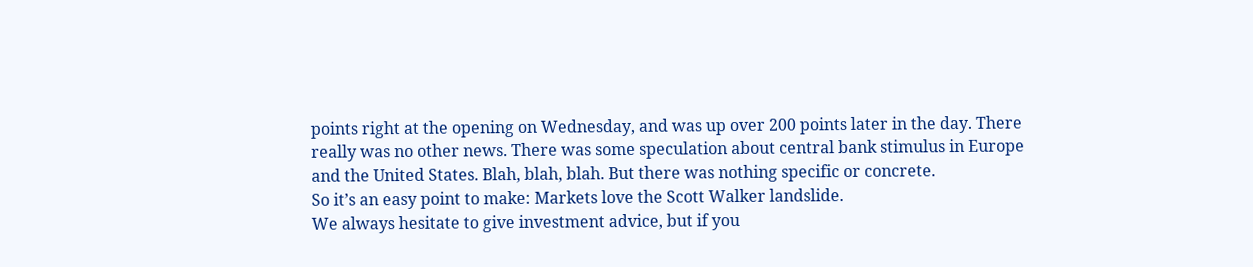points right at the opening on Wednesday, and was up over 200 points later in the day. There really was no other news. There was some speculation about central bank stimulus in Europe and the United States. Blah, blah, blah. But there was nothing specific or concrete.
So it’s an easy point to make: Markets love the Scott Walker landslide.
We always hesitate to give investment advice, but if you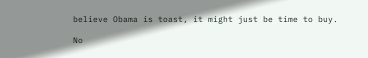believe Obama is toast, it might just be time to buy.

No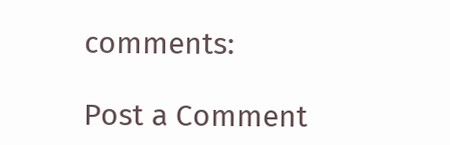comments:

Post a Comment